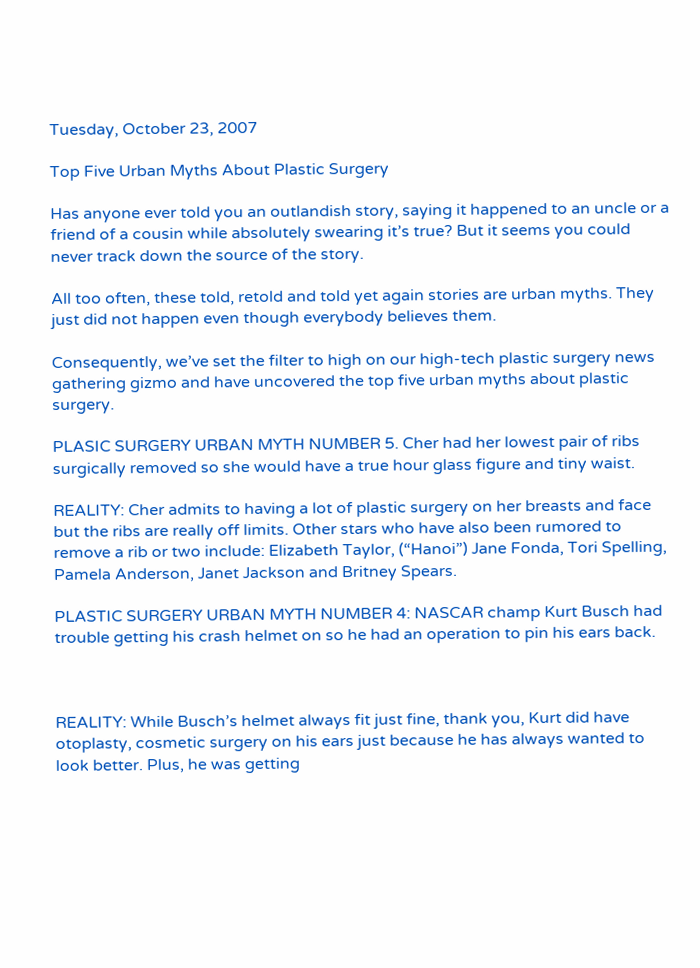Tuesday, October 23, 2007

Top Five Urban Myths About Plastic Surgery

Has anyone ever told you an outlandish story, saying it happened to an uncle or a friend of a cousin while absolutely swearing it’s true? But it seems you could never track down the source of the story.

All too often, these told, retold and told yet again stories are urban myths. They just did not happen even though everybody believes them.

Consequently, we’ve set the filter to high on our high-tech plastic surgery news gathering gizmo and have uncovered the top five urban myths about plastic surgery.

PLASIC SURGERY URBAN MYTH NUMBER 5. Cher had her lowest pair of ribs surgically removed so she would have a true hour glass figure and tiny waist.

REALITY: Cher admits to having a lot of plastic surgery on her breasts and face but the ribs are really off limits. Other stars who have also been rumored to remove a rib or two include: Elizabeth Taylor, (“Hanoi”) Jane Fonda, Tori Spelling, Pamela Anderson, Janet Jackson and Britney Spears.

PLASTIC SURGERY URBAN MYTH NUMBER 4: NASCAR champ Kurt Busch had trouble getting his crash helmet on so he had an operation to pin his ears back.



REALITY: While Busch’s helmet always fit just fine, thank you, Kurt did have otoplasty, cosmetic surgery on his ears just because he has always wanted to look better. Plus, he was getting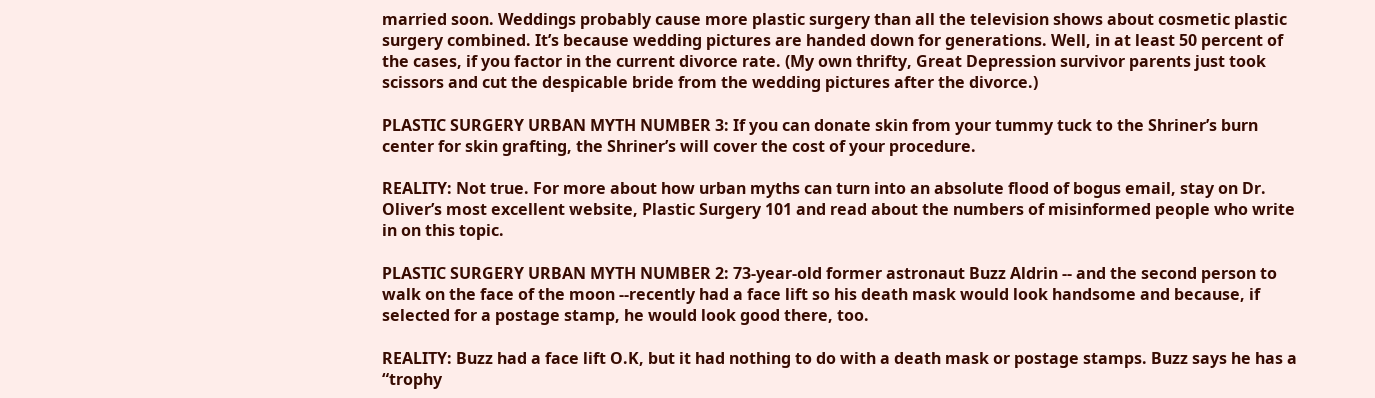married soon. Weddings probably cause more plastic surgery than all the television shows about cosmetic plastic surgery combined. It’s because wedding pictures are handed down for generations. Well, in at least 50 percent of the cases, if you factor in the current divorce rate. (My own thrifty, Great Depression survivor parents just took scissors and cut the despicable bride from the wedding pictures after the divorce.)

PLASTIC SURGERY URBAN MYTH NUMBER 3: If you can donate skin from your tummy tuck to the Shriner’s burn center for skin grafting, the Shriner’s will cover the cost of your procedure.

REALITY: Not true. For more about how urban myths can turn into an absolute flood of bogus email, stay on Dr. Oliver’s most excellent website, Plastic Surgery 101 and read about the numbers of misinformed people who write in on this topic.

PLASTIC SURGERY URBAN MYTH NUMBER 2: 73-year-old former astronaut Buzz Aldrin -- and the second person to walk on the face of the moon --recently had a face lift so his death mask would look handsome and because, if selected for a postage stamp, he would look good there, too.

REALITY: Buzz had a face lift O.K, but it had nothing to do with a death mask or postage stamps. Buzz says he has a “trophy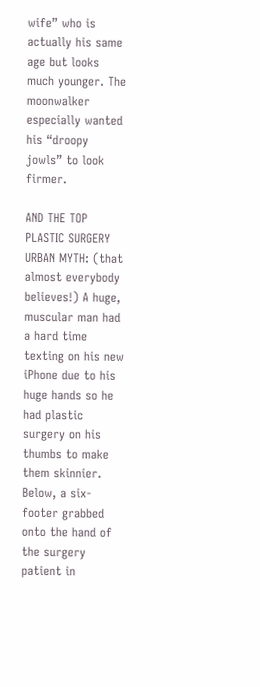wife” who is actually his same age but looks much younger. The moonwalker especially wanted his “droopy jowls” to look firmer.

AND THE TOP PLASTIC SURGERY URBAN MYTH: (that almost everybody believes!) A huge, muscular man had a hard time texting on his new iPhone due to his huge hands so he had plastic surgery on his thumbs to make them skinnier. Below, a six- footer grabbed onto the hand of the surgery patient in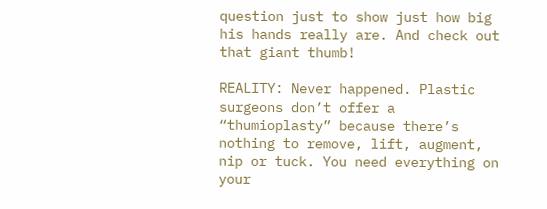question just to show just how big his hands really are. And check out that giant thumb!

REALITY: Never happened. Plastic surgeons don’t offer a “thumioplasty” because there’s nothing to remove, lift, augment, nip or tuck. You need everything on your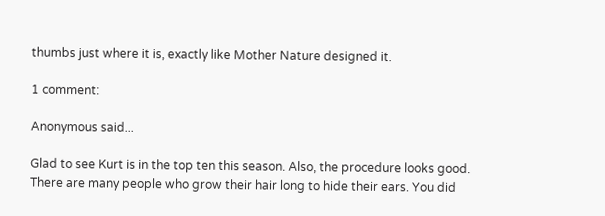thumbs just where it is, exactly like Mother Nature designed it.

1 comment:

Anonymous said...

Glad to see Kurt is in the top ten this season. Also, the procedure looks good. There are many people who grow their hair long to hide their ears. You did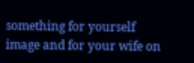something for yourself image and for your wife on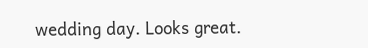wedding day. Looks great.